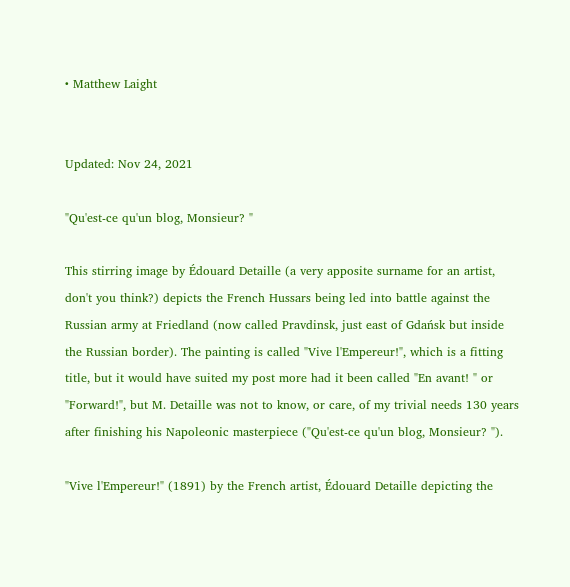• Matthew Laight


Updated: Nov 24, 2021

"Qu'est-ce qu'un blog, Monsieur? "

This stirring image by Édouard Detaille (a very apposite surname for an artist, don't you think?) depicts the French Hussars being led into battle against the Russian army at Friedland (now called Pravdinsk, just east of Gdańsk but inside the Russian border). The painting is called "Vive l'Empereur!", which is a fitting title, but it would have suited my post more had it been called "En avant! " or "Forward!", but M. Detaille was not to know, or care, of my trivial needs 130 years after finishing his Napoleonic masterpiece ("Qu'est-ce qu'un blog, Monsieur? ").

"Vive l'Empereur!" (1891) by the French artist, Édouard Detaille depicting the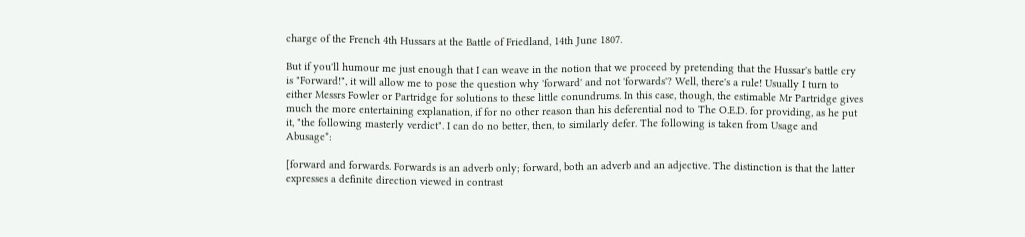charge of the French 4th Hussars at the Battle of Friedland, 14th June 1807.

But if you'll humour me just enough that I can weave in the notion that we proceed by pretending that the Hussar's battle cry is "Forward!", it will allow me to pose the question why 'forward' and not 'forwards'? Well, there's a rule! Usually I turn to either Messrs Fowler or Partridge for solutions to these little conundrums. In this case, though, the estimable Mr Partridge gives much the more entertaining explanation, if for no other reason than his deferential nod to The O.E.D. for providing, as he put it, "the following masterly verdict". I can do no better, then, to similarly defer. The following is taken from Usage and Abusage*:

[forward and forwards. Forwards is an adverb only; forward, both an adverb and an adjective. The distinction is that the latter expresses a definite direction viewed in contrast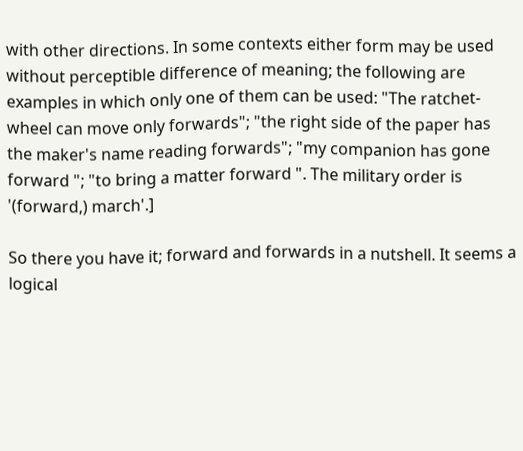with other directions. In some contexts either form may be used without perceptible difference of meaning; the following are examples in which only one of them can be used: "The ratchet-wheel can move only forwards"; "the right side of the paper has the maker's name reading forwards"; "my companion has gone forward "; "to bring a matter forward ". The military order is '(forward,) march'.]

So there you have it; forward and forwards in a nutshell. It seems a logical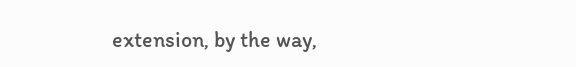extension, by the way,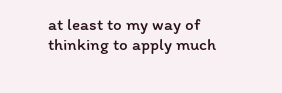at least to my way of thinking to apply much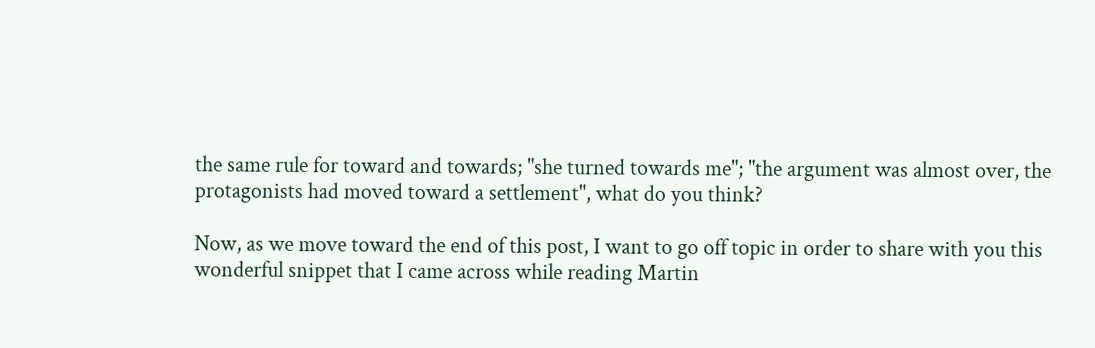the same rule for toward and towards; "she turned towards me"; "the argument was almost over, the protagonists had moved toward a settlement", what do you think?

Now, as we move toward the end of this post, I want to go off topic in order to share with you this wonderful snippet that I came across while reading Martin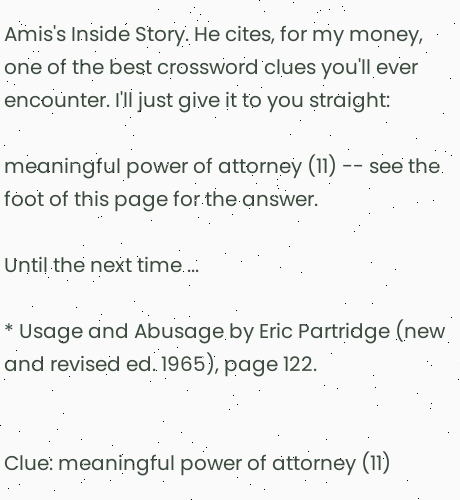Amis's Inside Story. He cites, for my money, one of the best crossword clues you'll ever encounter. I'll just give it to you straight:

meaningful power of attorney (11) -- see the foot of this page for the answer.

Until the next time ...

* Usage and Abusage by Eric Partridge (new and revised ed. 1965), page 122.


Clue: meaningful power of attorney (11)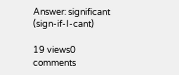Answer: significant (sign-if-I-cant)

19 views0 comments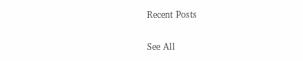Recent Posts

See All